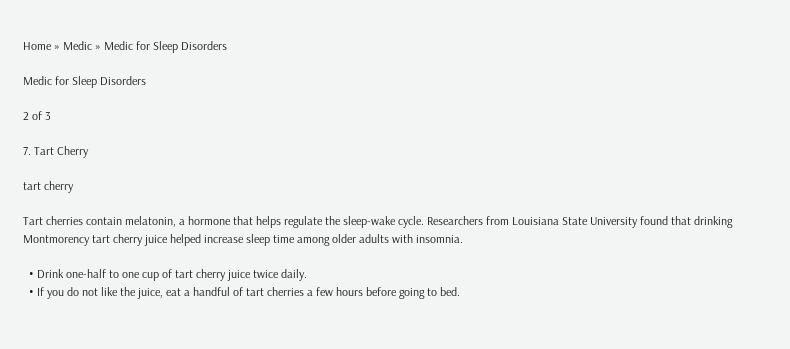Home » Medic » Medic for Sleep Disorders

Medic for Sleep Disorders

2 of 3

7. Tart Cherry

tart cherry

Tart cherries contain melatonin, a hormone that helps regulate the sleep-wake cycle. Researchers from Louisiana State University found that drinking Montmorency tart cherry juice helped increase sleep time among older adults with insomnia.

  • Drink one-half to one cup of tart cherry juice twice daily.
  • If you do not like the juice, eat a handful of tart cherries a few hours before going to bed.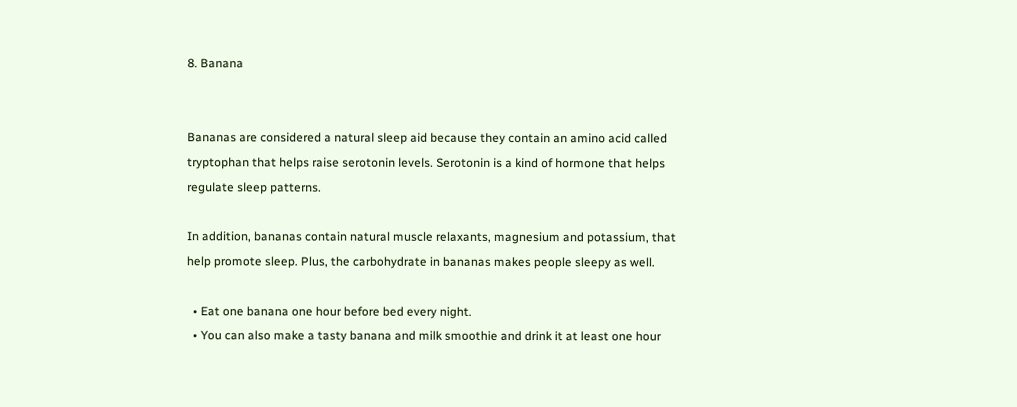8. Banana


Bananas are considered a natural sleep aid because they contain an amino acid called tryptophan that helps raise serotonin levels. Serotonin is a kind of hormone that helps regulate sleep patterns.

In addition, bananas contain natural muscle relaxants, magnesium and potassium, that help promote sleep. Plus, the carbohydrate in bananas makes people sleepy as well.

  • Eat one banana one hour before bed every night.
  • You can also make a tasty banana and milk smoothie and drink it at least one hour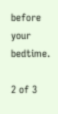before your bedtime.

2 of 3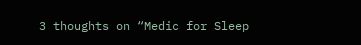3 thoughts on “Medic for Sleep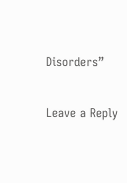Disorders”

Leave a Reply